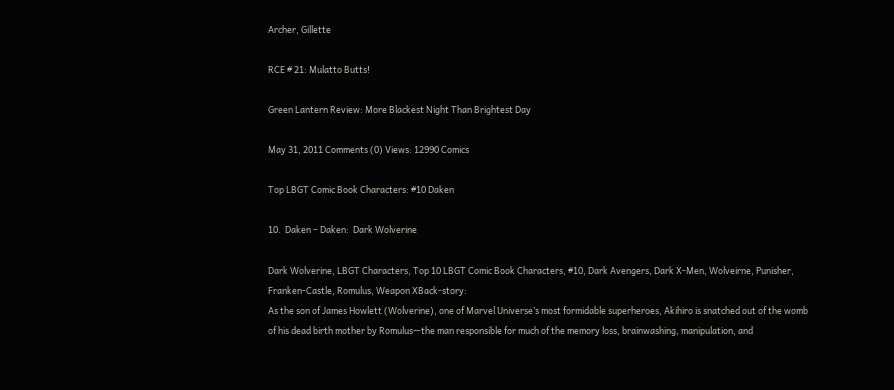Archer, Gillette

RCE # 21: Mulatto Butts!

Green Lantern Review: More Blackest Night Than Brightest Day

May 31, 2011 Comments (0) Views: 12990 Comics

Top LBGT Comic Book Characters: #10 Daken

10.  Daken – Daken:  Dark Wolverine

Dark Wolverine, LBGT Characters, Top 10 LBGT Comic Book Characters, #10, Dark Avengers, Dark X-Men, Wolveirne, Punisher, Franken-Castle, Romulus, Weapon XBack-story:
As the son of James Howlett (Wolverine), one of Marvel Universe’s most formidable superheroes, Akihiro is snatched out of the womb of his dead birth mother by Romulus—the man responsible for much of the memory loss, brainwashing, manipulation, and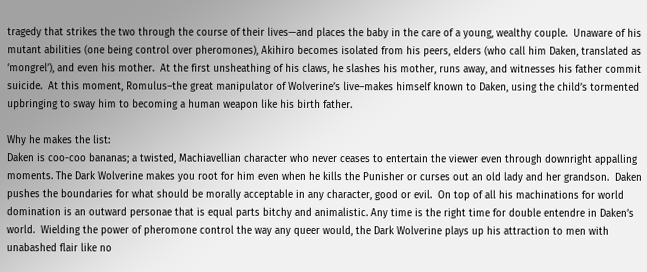tragedy that strikes the two through the course of their lives—and places the baby in the care of a young, wealthy couple.  Unaware of his mutant abilities (one being control over pheromones), Akihiro becomes isolated from his peers, elders (who call him Daken, translated as ‘mongrel’), and even his mother.  At the first unsheathing of his claws, he slashes his mother, runs away, and witnesses his father commit suicide.  At this moment, Romulus–the great manipulator of Wolverine’s live–makes himself known to Daken, using the child’s tormented upbringing to sway him to becoming a human weapon like his birth father.

Why he makes the list:
Daken is coo-coo bananas; a twisted, Machiavellian character who never ceases to entertain the viewer even through downright appalling moments. The Dark Wolverine makes you root for him even when he kills the Punisher or curses out an old lady and her grandson.  Daken pushes the boundaries for what should be morally acceptable in any character, good or evil.  On top of all his machinations for world domination is an outward personae that is equal parts bitchy and animalistic. Any time is the right time for double entendre in Daken’s world.  Wielding the power of pheromone control the way any queer would, the Dark Wolverine plays up his attraction to men with unabashed flair like no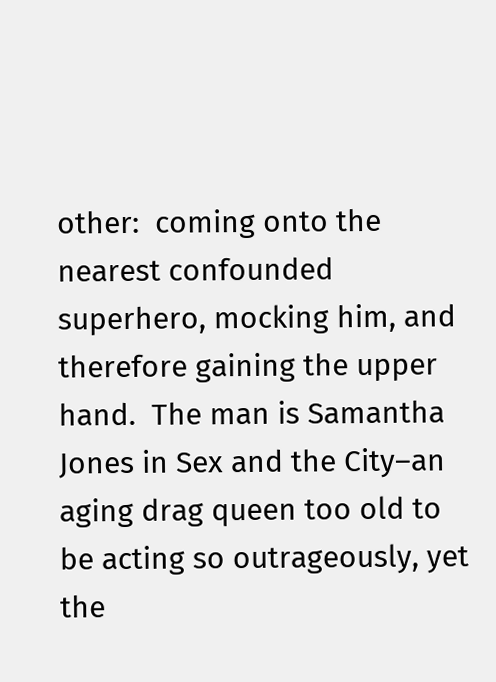other:  coming onto the nearest confounded superhero, mocking him, and therefore gaining the upper hand.  The man is Samantha Jones in Sex and the City–an aging drag queen too old to be acting so outrageously, yet the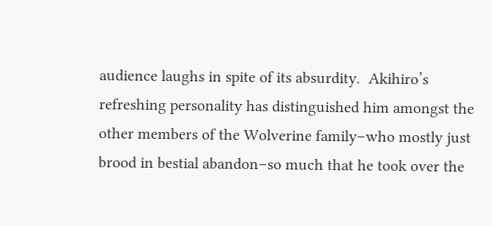audience laughs in spite of its absurdity.  Akihiro’s refreshing personality has distinguished him amongst the other members of the Wolverine family–who mostly just brood in bestial abandon–so much that he took over the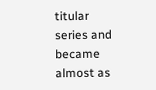titular series and became almost as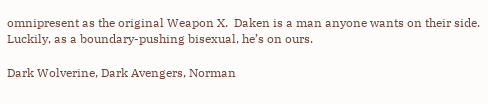omnipresent as the original Weapon X.  Daken is a man anyone wants on their side.  Luckily, as a boundary-pushing bisexual, he’s on ours.

Dark Wolverine, Dark Avengers, Norman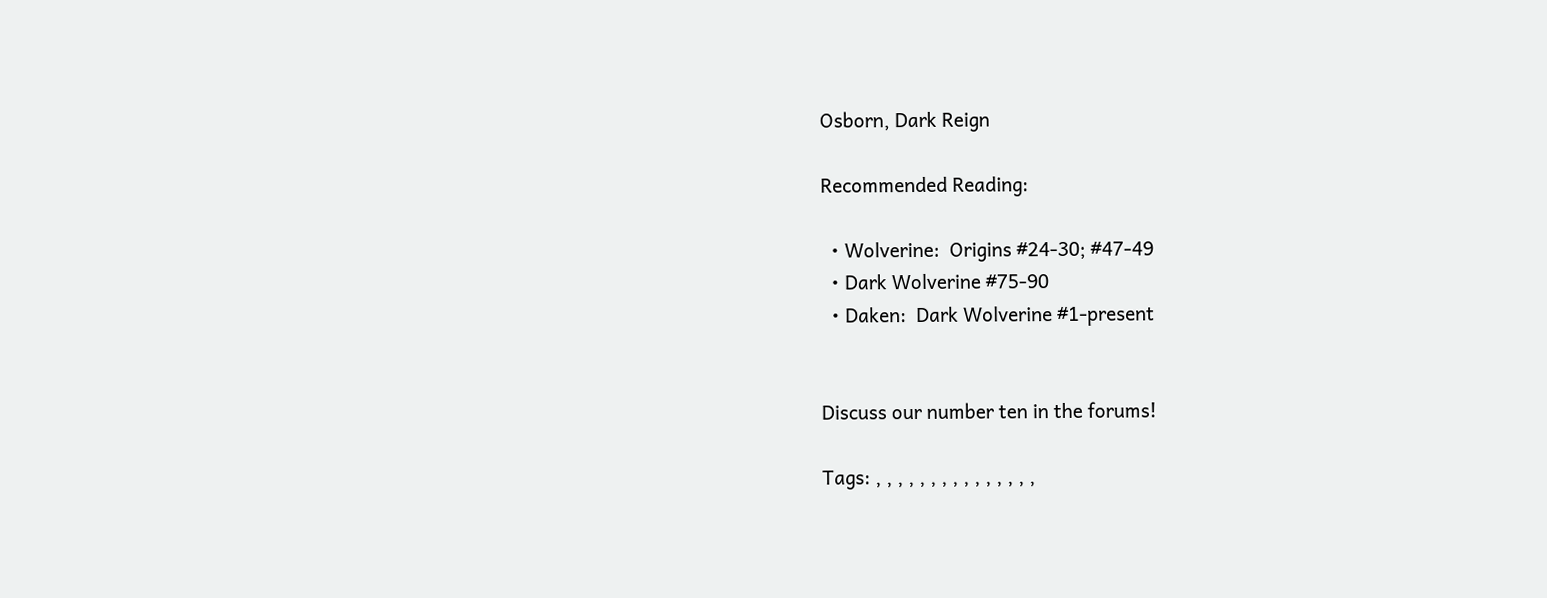Osborn, Dark Reign

Recommended Reading:

  • Wolverine:  Origins #24-30; #47-49
  • Dark Wolverine #75-90
  • Daken:  Dark Wolverine #1-present


Discuss our number ten in the forums!

Tags: , , , , , , , , , , , , , , ,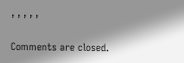, , , , ,

Comments are closed.